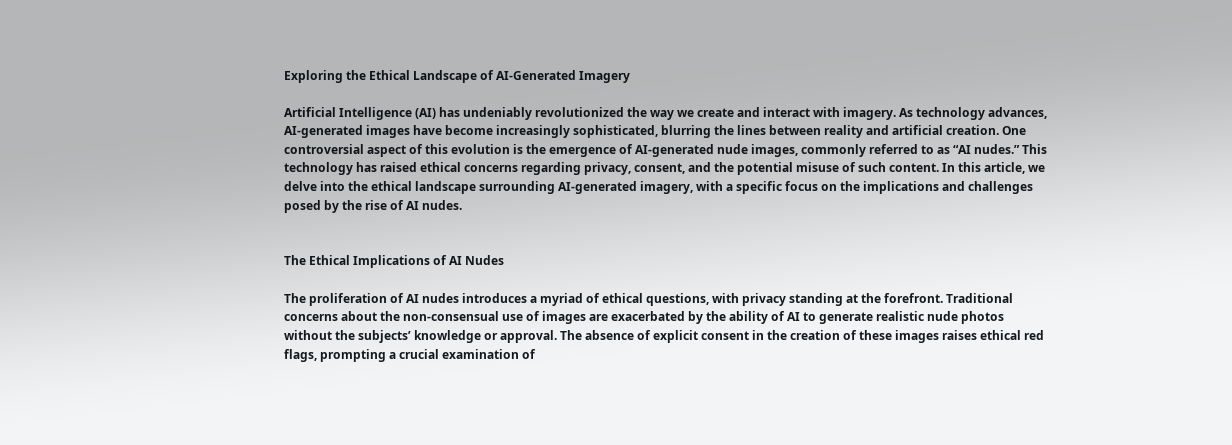Exploring the Ethical Landscape of AI-Generated Imagery

Artificial Intelligence (AI) has undeniably revolutionized the way we create and interact with imagery. As technology advances, AI-generated images have become increasingly sophisticated, blurring the lines between reality and artificial creation. One controversial aspect of this evolution is the emergence of AI-generated nude images, commonly referred to as “AI nudes.” This technology has raised ethical concerns regarding privacy, consent, and the potential misuse of such content. In this article, we delve into the ethical landscape surrounding AI-generated imagery, with a specific focus on the implications and challenges posed by the rise of AI nudes.


The Ethical Implications of AI Nudes

The proliferation of AI nudes introduces a myriad of ethical questions, with privacy standing at the forefront. Traditional concerns about the non-consensual use of images are exacerbated by the ability of AI to generate realistic nude photos without the subjects’ knowledge or approval. The absence of explicit consent in the creation of these images raises ethical red flags, prompting a crucial examination of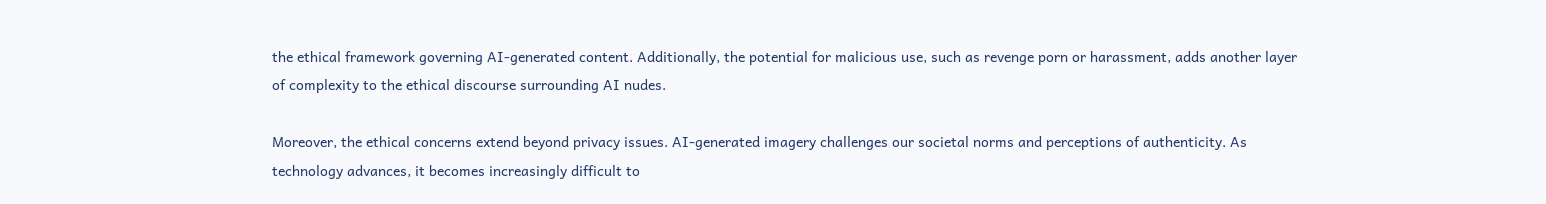the ethical framework governing AI-generated content. Additionally, the potential for malicious use, such as revenge porn or harassment, adds another layer of complexity to the ethical discourse surrounding AI nudes.

Moreover, the ethical concerns extend beyond privacy issues. AI-generated imagery challenges our societal norms and perceptions of authenticity. As technology advances, it becomes increasingly difficult to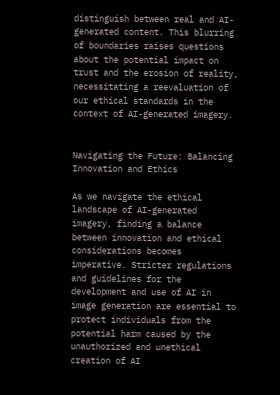distinguish between real and AI-generated content. This blurring of boundaries raises questions about the potential impact on trust and the erosion of reality, necessitating a reevaluation of our ethical standards in the context of AI-generated imagery.


Navigating the Future: Balancing Innovation and Ethics

As we navigate the ethical landscape of AI-generated imagery, finding a balance between innovation and ethical considerations becomes imperative. Stricter regulations and guidelines for the development and use of AI in image generation are essential to protect individuals from the potential harm caused by the unauthorized and unethical creation of AI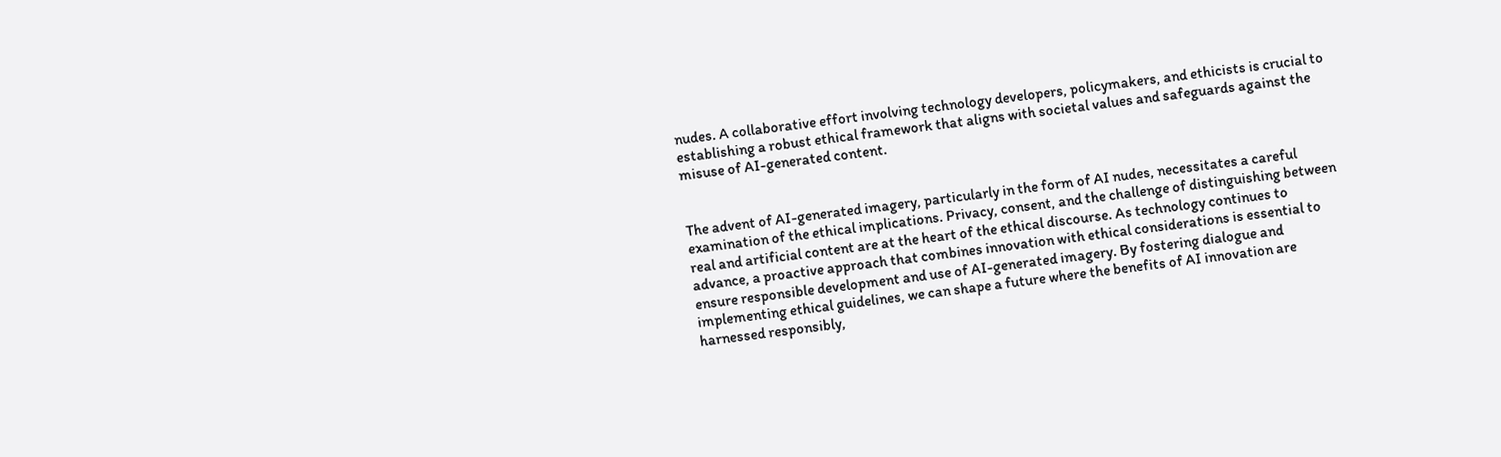nudes. A collaborative effort involving technology developers, policymakers, and ethicists is crucial to establishing a robust ethical framework that aligns with societal values and safeguards against the misuse of AI-generated content.


The advent of AI-generated imagery, particularly in the form of AI nudes, necessitates a careful examination of the ethical implications. Privacy, consent, and the challenge of distinguishing between real and artificial content are at the heart of the ethical discourse. As technology continues to advance, a proactive approach that combines innovation with ethical considerations is essential to ensure responsible development and use of AI-generated imagery. By fostering dialogue and implementing ethical guidelines, we can shape a future where the benefits of AI innovation are harnessed responsibly,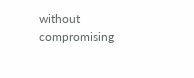without compromising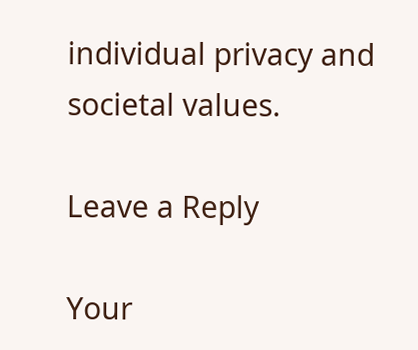individual privacy and societal values.

Leave a Reply

Your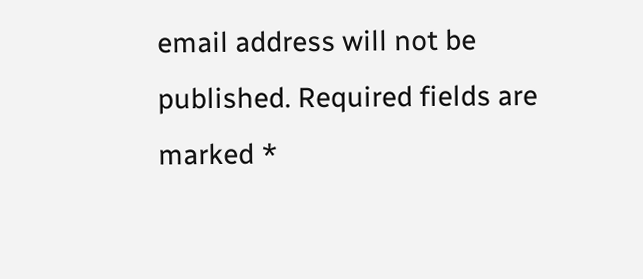email address will not be published. Required fields are marked *